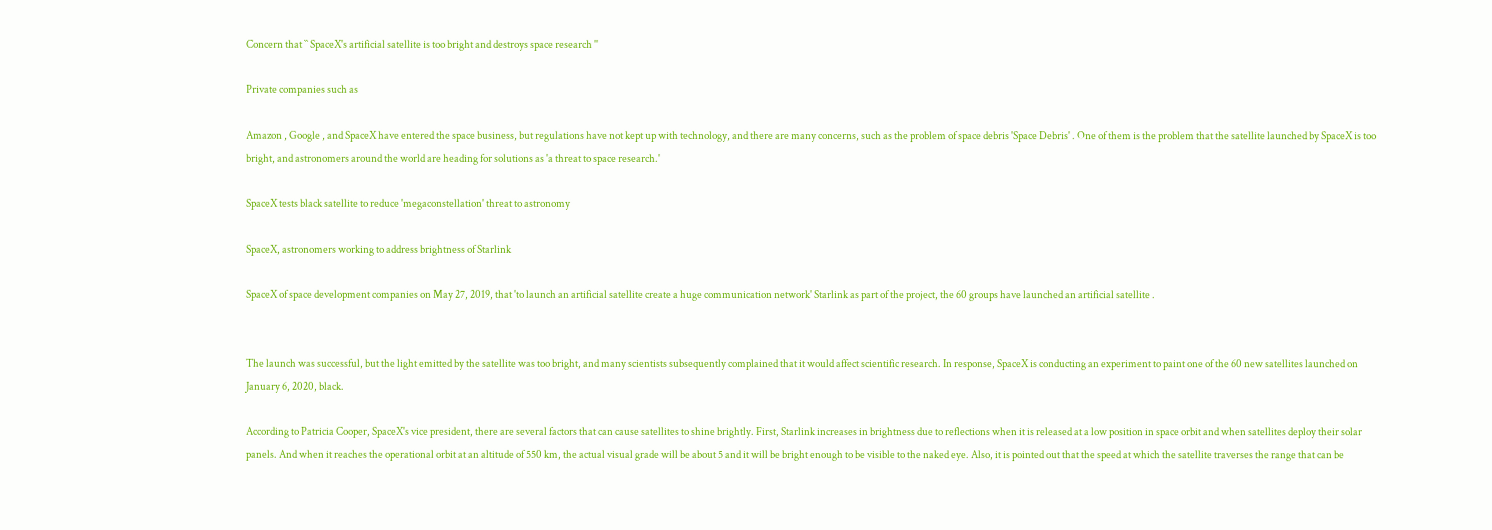Concern that `` SpaceX's artificial satellite is too bright and destroys space research ''

Private companies such as

Amazon , Google , and SpaceX have entered the space business, but regulations have not kept up with technology, and there are many concerns, such as the problem of space debris 'Space Debris' . One of them is the problem that the satellite launched by SpaceX is too bright, and astronomers around the world are heading for solutions as 'a threat to space research.'

SpaceX tests black satellite to reduce 'megaconstellation' threat to astronomy

SpaceX, astronomers working to address brightness of Starlink

SpaceX of space development companies on May 27, 2019, that 'to launch an artificial satellite create a huge communication network' Starlink as part of the project, the 60 groups have launched an artificial satellite .


The launch was successful, but the light emitted by the satellite was too bright, and many scientists subsequently complained that it would affect scientific research. In response, SpaceX is conducting an experiment to paint one of the 60 new satellites launched on January 6, 2020, black.

According to Patricia Cooper, SpaceX's vice president, there are several factors that can cause satellites to shine brightly. First, Starlink increases in brightness due to reflections when it is released at a low position in space orbit and when satellites deploy their solar panels. And when it reaches the operational orbit at an altitude of 550 km, the actual visual grade will be about 5 and it will be bright enough to be visible to the naked eye. Also, it is pointed out that the speed at which the satellite traverses the range that can be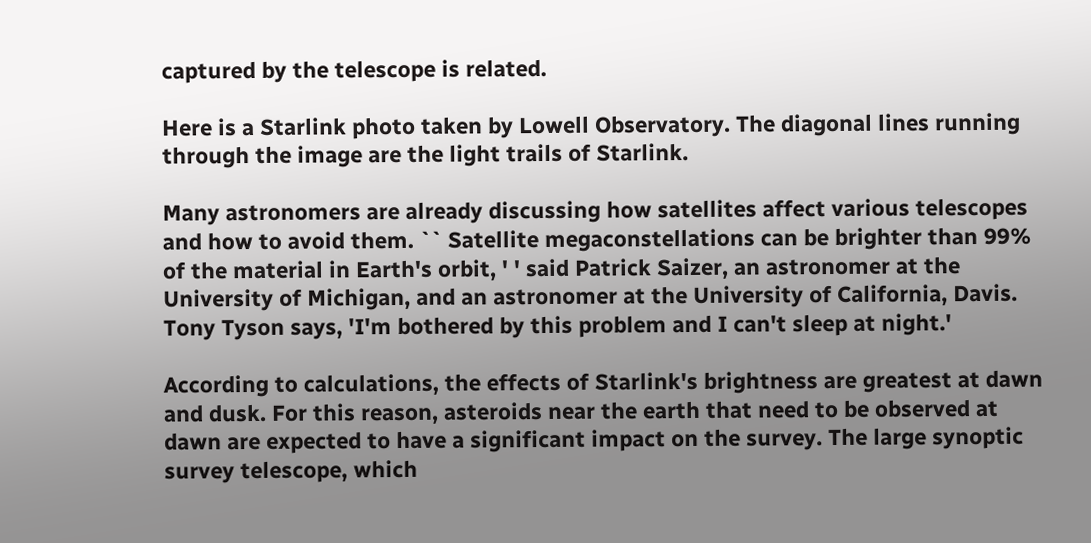captured by the telescope is related.

Here is a Starlink photo taken by Lowell Observatory. The diagonal lines running through the image are the light trails of Starlink.

Many astronomers are already discussing how satellites affect various telescopes and how to avoid them. `` Satellite megaconstellations can be brighter than 99% of the material in Earth's orbit, ' ' said Patrick Saizer, an astronomer at the University of Michigan, and an astronomer at the University of California, Davis. Tony Tyson says, 'I'm bothered by this problem and I can't sleep at night.'

According to calculations, the effects of Starlink's brightness are greatest at dawn and dusk. For this reason, asteroids near the earth that need to be observed at dawn are expected to have a significant impact on the survey. The large synoptic survey telescope, which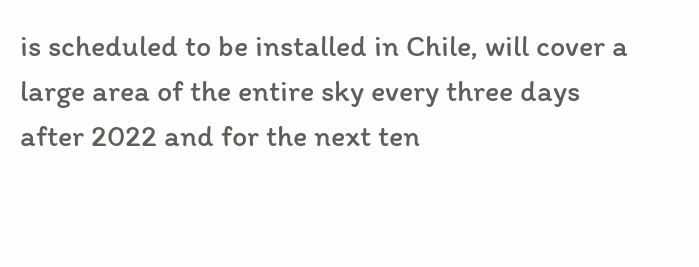is scheduled to be installed in Chile, will cover a large area of the entire sky every three days after 2022 and for the next ten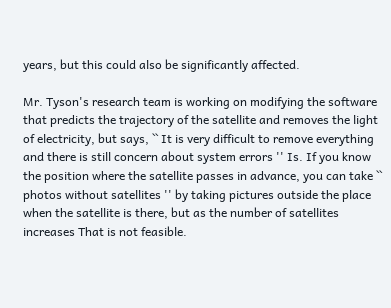years, but this could also be significantly affected.

Mr. Tyson's research team is working on modifying the software that predicts the trajectory of the satellite and removes the light of electricity, but says, `` It is very difficult to remove everything and there is still concern about system errors '' Is. If you know the position where the satellite passes in advance, you can take `` photos without satellites '' by taking pictures outside the place when the satellite is there, but as the number of satellites increases That is not feasible.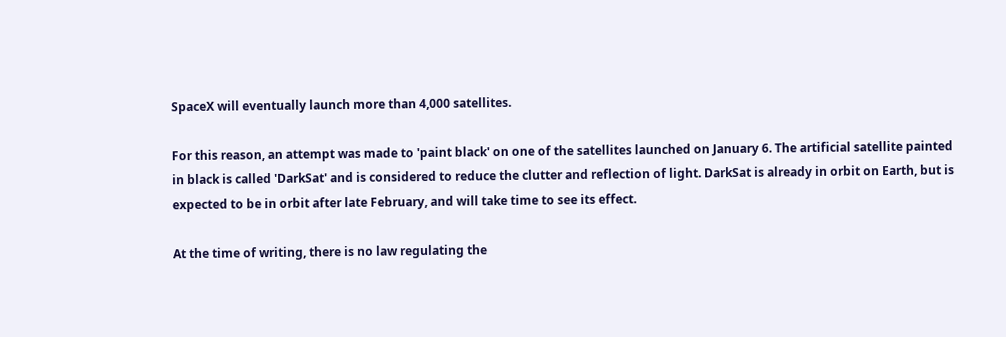SpaceX will eventually launch more than 4,000 satellites.

For this reason, an attempt was made to 'paint black' on one of the satellites launched on January 6. The artificial satellite painted in black is called 'DarkSat' and is considered to reduce the clutter and reflection of light. DarkSat is already in orbit on Earth, but is expected to be in orbit after late February, and will take time to see its effect.

At the time of writing, there is no law regulating the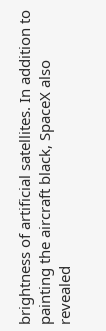brightness of artificial satellites. In addition to painting the aircraft black, SpaceX also revealed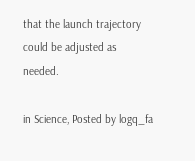that the launch trajectory could be adjusted as needed.

in Science, Posted by logq_fa